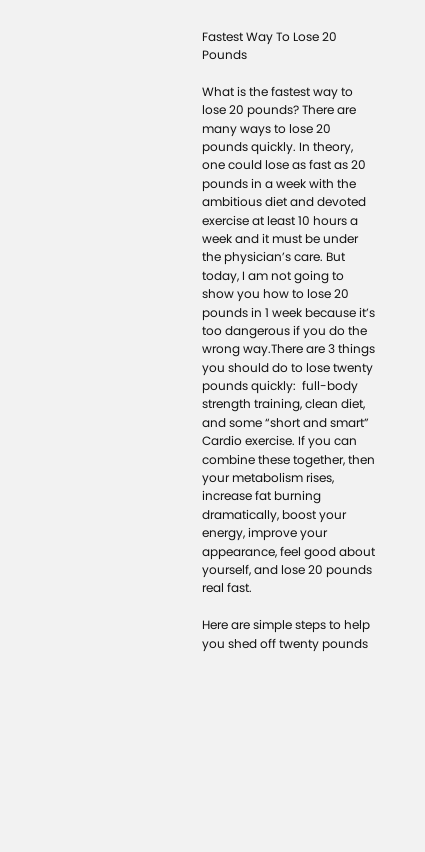Fastest Way To Lose 20 Pounds

What is the fastest way to lose 20 pounds? There are many ways to lose 20 pounds quickly. In theory, one could lose as fast as 20 pounds in a week with the ambitious diet and devoted exercise at least 10 hours a week and it must be under the physician’s care. But today, I am not going to show you how to lose 20 pounds in 1 week because it’s too dangerous if you do the wrong way.There are 3 things you should do to lose twenty pounds quickly:  full-body strength training, clean diet, and some “short and smart” Cardio exercise. If you can combine these together, then your metabolism rises, increase fat burning dramatically, boost your energy, improve your appearance, feel good about yourself, and lose 20 pounds real fast.

Here are simple steps to help you shed off twenty pounds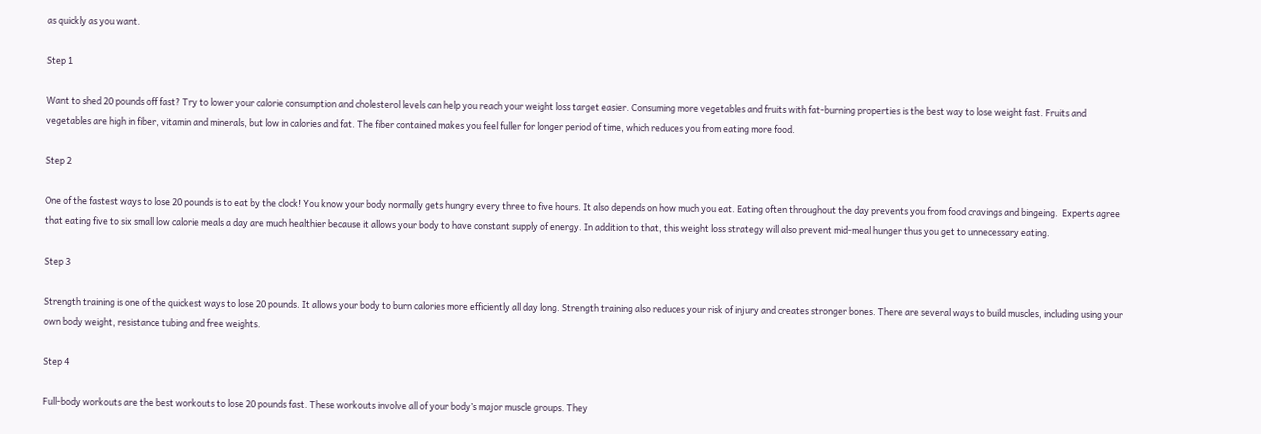as quickly as you want.

Step 1

Want to shed 20 pounds off fast? Try to lower your calorie consumption and cholesterol levels can help you reach your weight loss target easier. Consuming more vegetables and fruits with fat-burning properties is the best way to lose weight fast. Fruits and vegetables are high in fiber, vitamin and minerals, but low in calories and fat. The fiber contained makes you feel fuller for longer period of time, which reduces you from eating more food.

Step 2

One of the fastest ways to lose 20 pounds is to eat by the clock! You know your body normally gets hungry every three to five hours. It also depends on how much you eat. Eating often throughout the day prevents you from food cravings and bingeing.  Experts agree that eating five to six small low calorie meals a day are much healthier because it allows your body to have constant supply of energy. In addition to that, this weight loss strategy will also prevent mid-meal hunger thus you get to unnecessary eating.

Step 3

Strength training is one of the quickest ways to lose 20 pounds. It allows your body to burn calories more efficiently all day long. Strength training also reduces your risk of injury and creates stronger bones. There are several ways to build muscles, including using your own body weight, resistance tubing and free weights.

Step 4

Full-body workouts are the best workouts to lose 20 pounds fast. These workouts involve all of your body’s major muscle groups. They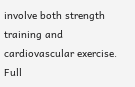involve both strength training and cardiovascular exercise. Full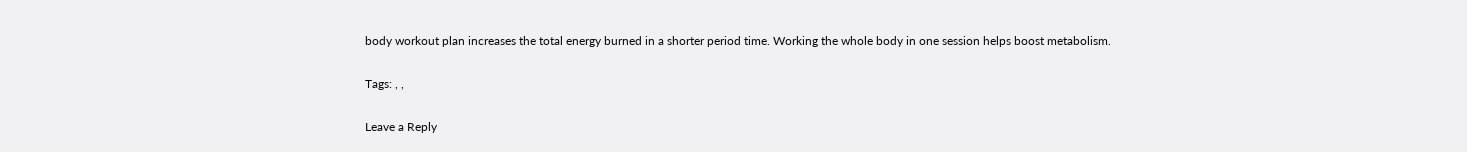body workout plan increases the total energy burned in a shorter period time. Working the whole body in one session helps boost metabolism.

Tags: , ,

Leave a Reply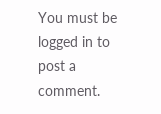You must be logged in to post a comment.